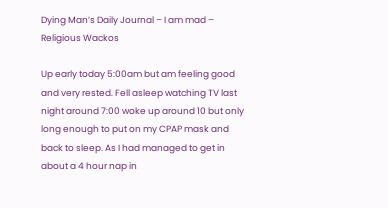Dying Man’s Daily Journal – I am mad – Religious Wackos

Up early today 5:00am but am feeling good and very rested. Fell asleep watching TV last night around 7:00 woke up around 10 but only long enough to put on my CPAP mask and back to sleep. As I had managed to get in about a 4 hour nap in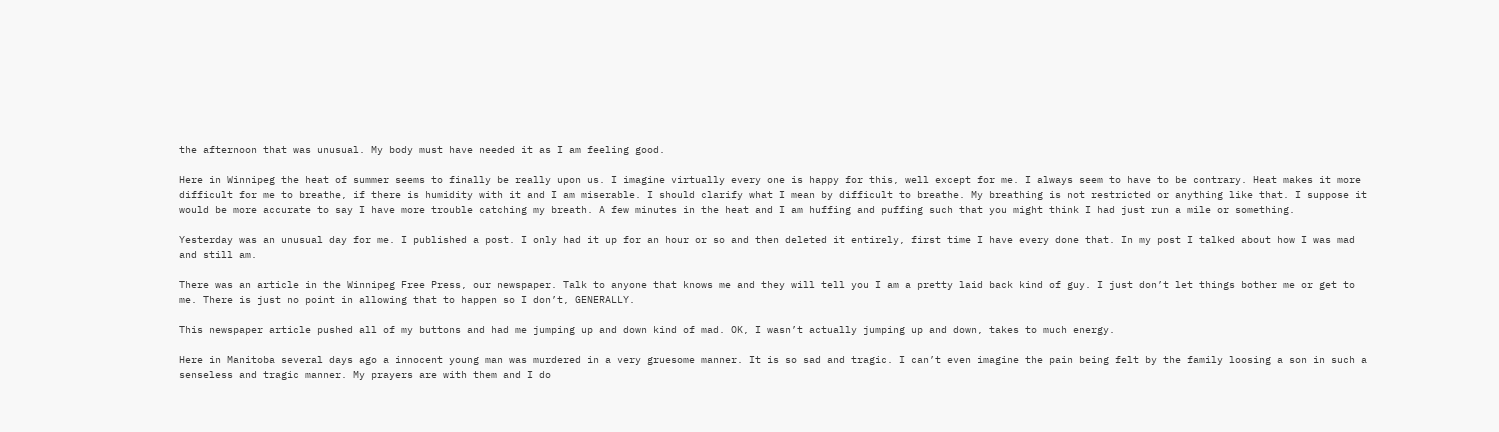the afternoon that was unusual. My body must have needed it as I am feeling good.

Here in Winnipeg the heat of summer seems to finally be really upon us. I imagine virtually every one is happy for this, well except for me. I always seem to have to be contrary. Heat makes it more difficult for me to breathe, if there is humidity with it and I am miserable. I should clarify what I mean by difficult to breathe. My breathing is not restricted or anything like that. I suppose it would be more accurate to say I have more trouble catching my breath. A few minutes in the heat and I am huffing and puffing such that you might think I had just run a mile or something.

Yesterday was an unusual day for me. I published a post. I only had it up for an hour or so and then deleted it entirely, first time I have every done that. In my post I talked about how I was mad and still am.

There was an article in the Winnipeg Free Press, our newspaper. Talk to anyone that knows me and they will tell you I am a pretty laid back kind of guy. I just don’t let things bother me or get to me. There is just no point in allowing that to happen so I don’t, GENERALLY.

This newspaper article pushed all of my buttons and had me jumping up and down kind of mad. OK, I wasn’t actually jumping up and down, takes to much energy.

Here in Manitoba several days ago a innocent young man was murdered in a very gruesome manner. It is so sad and tragic. I can’t even imagine the pain being felt by the family loosing a son in such a senseless and tragic manner. My prayers are with them and I do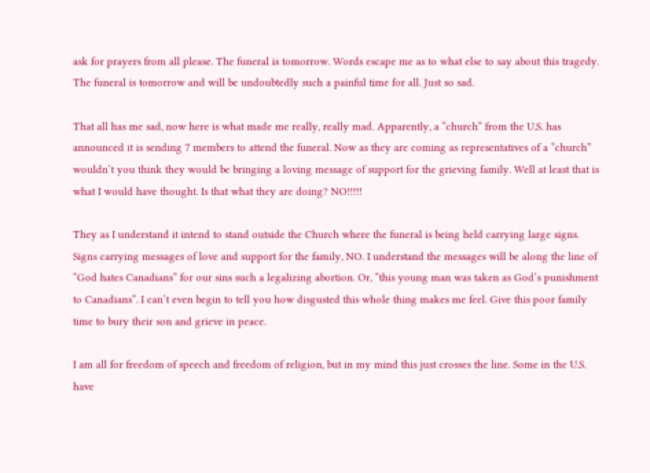ask for prayers from all please. The funeral is tomorrow. Words escape me as to what else to say about this tragedy. The funeral is tomorrow and will be undoubtedly such a painful time for all. Just so sad.

That all has me sad, now here is what made me really, really mad. Apparently, a “church” from the U.S. has announced it is sending 7 members to attend the funeral. Now as they are coming as representatives of a “church” wouldn’t you think they would be bringing a loving message of support for the grieving family. Well at least that is what I would have thought. Is that what they are doing? NO!!!!!

They as I understand it intend to stand outside the Church where the funeral is being held carrying large signs. Signs carrying messages of love and support for the family, NO. I understand the messages will be along the line of “God hates Canadians” for our sins such a legalizing abortion. Or, “this young man was taken as God’s punishment to Canadians”. I can’t even begin to tell you how disgusted this whole thing makes me feel. Give this poor family time to bury their son and grieve in peace.

I am all for freedom of speech and freedom of religion, but in my mind this just crosses the line. Some in the U.S. have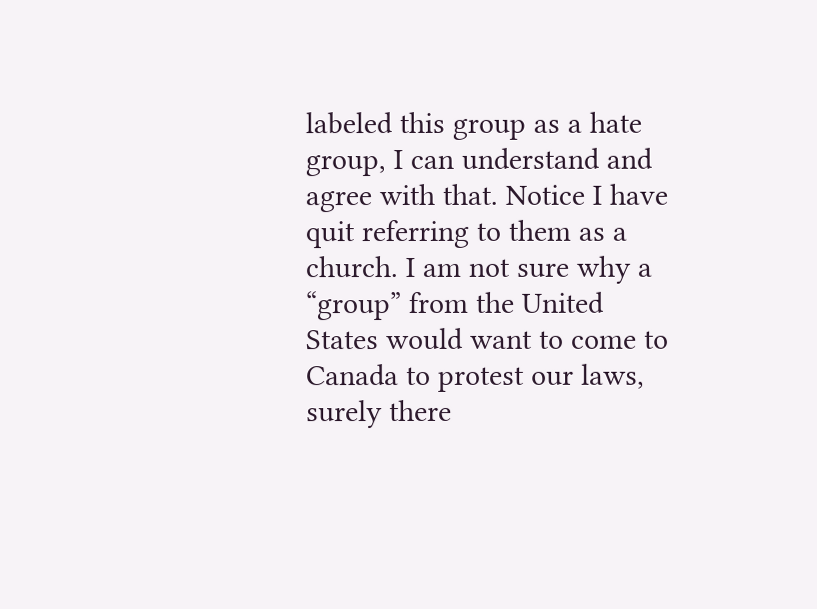labeled this group as a hate group, I can understand and agree with that. Notice I have quit referring to them as a church. I am not sure why a “group” from the United States would want to come to Canada to protest our laws, surely there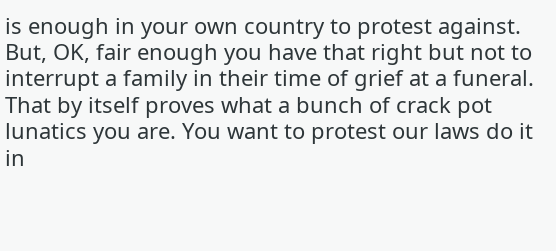is enough in your own country to protest against. But, OK, fair enough you have that right but not to interrupt a family in their time of grief at a funeral. That by itself proves what a bunch of crack pot lunatics you are. You want to protest our laws do it in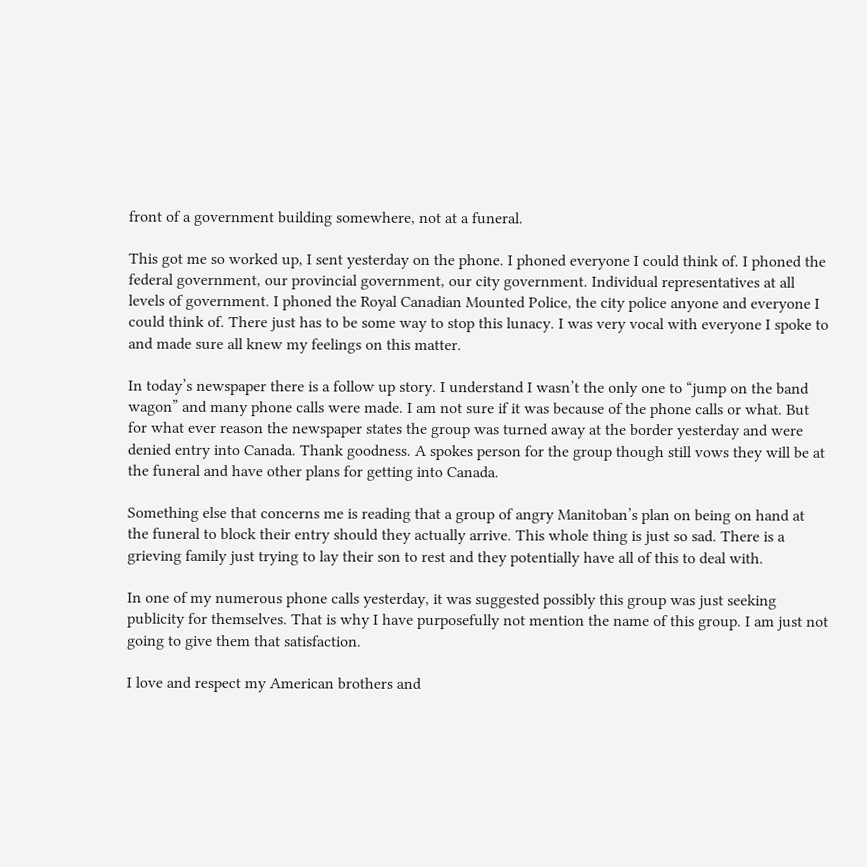front of a government building somewhere, not at a funeral.

This got me so worked up, I sent yesterday on the phone. I phoned everyone I could think of. I phoned the federal government, our provincial government, our city government. Individual representatives at all levels of government. I phoned the Royal Canadian Mounted Police, the city police anyone and everyone I could think of. There just has to be some way to stop this lunacy. I was very vocal with everyone I spoke to and made sure all knew my feelings on this matter.

In today’s newspaper there is a follow up story. I understand I wasn’t the only one to “jump on the band wagon” and many phone calls were made. I am not sure if it was because of the phone calls or what. But for what ever reason the newspaper states the group was turned away at the border yesterday and were denied entry into Canada. Thank goodness. A spokes person for the group though still vows they will be at the funeral and have other plans for getting into Canada.

Something else that concerns me is reading that a group of angry Manitoban’s plan on being on hand at the funeral to block their entry should they actually arrive. This whole thing is just so sad. There is a grieving family just trying to lay their son to rest and they potentially have all of this to deal with.

In one of my numerous phone calls yesterday, it was suggested possibly this group was just seeking publicity for themselves. That is why I have purposefully not mention the name of this group. I am just not going to give them that satisfaction.

I love and respect my American brothers and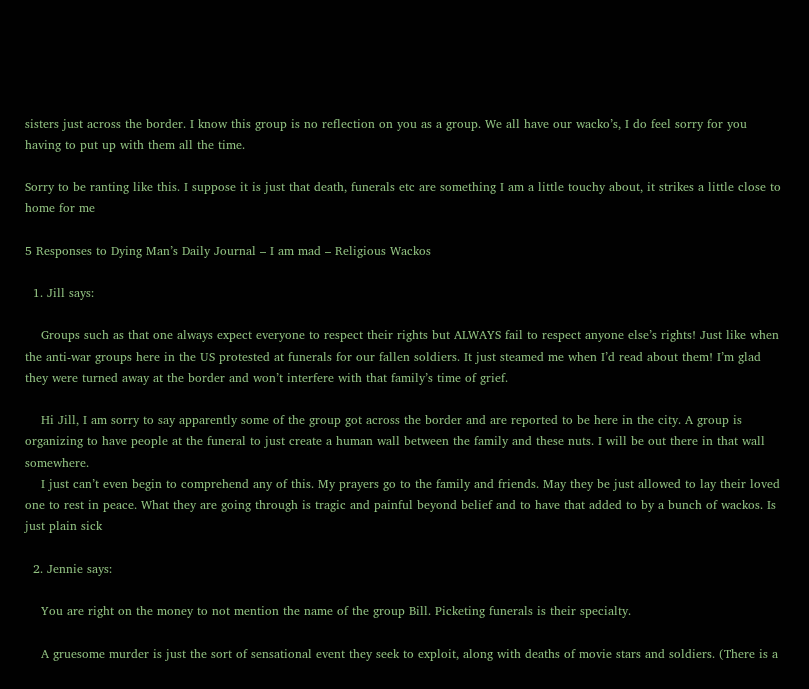sisters just across the border. I know this group is no reflection on you as a group. We all have our wacko’s, I do feel sorry for you having to put up with them all the time.

Sorry to be ranting like this. I suppose it is just that death, funerals etc are something I am a little touchy about, it strikes a little close to home for me

5 Responses to Dying Man’s Daily Journal – I am mad – Religious Wackos

  1. Jill says:

    Groups such as that one always expect everyone to respect their rights but ALWAYS fail to respect anyone else’s rights! Just like when the anti-war groups here in the US protested at funerals for our fallen soldiers. It just steamed me when I’d read about them! I’m glad they were turned away at the border and won’t interfere with that family’s time of grief.

    Hi Jill, I am sorry to say apparently some of the group got across the border and are reported to be here in the city. A group is organizing to have people at the funeral to just create a human wall between the family and these nuts. I will be out there in that wall somewhere.
    I just can’t even begin to comprehend any of this. My prayers go to the family and friends. May they be just allowed to lay their loved one to rest in peace. What they are going through is tragic and painful beyond belief and to have that added to by a bunch of wackos. Is just plain sick

  2. Jennie says:

    You are right on the money to not mention the name of the group Bill. Picketing funerals is their specialty.

    A gruesome murder is just the sort of sensational event they seek to exploit, along with deaths of movie stars and soldiers. (There is a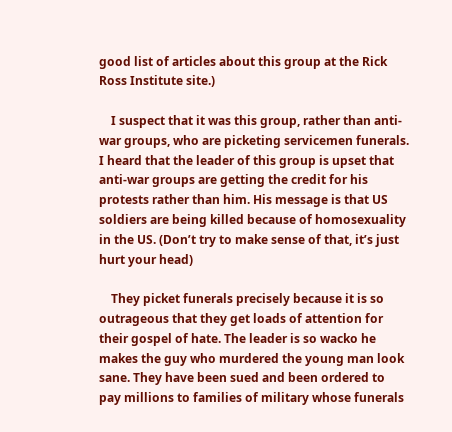good list of articles about this group at the Rick Ross Institute site.)

    I suspect that it was this group, rather than anti-war groups, who are picketing servicemen funerals. I heard that the leader of this group is upset that anti-war groups are getting the credit for his protests rather than him. His message is that US soldiers are being killed because of homosexuality in the US. (Don’t try to make sense of that, it’s just hurt your head)

    They picket funerals precisely because it is so outrageous that they get loads of attention for their gospel of hate. The leader is so wacko he makes the guy who murdered the young man look sane. They have been sued and been ordered to pay millions to families of military whose funerals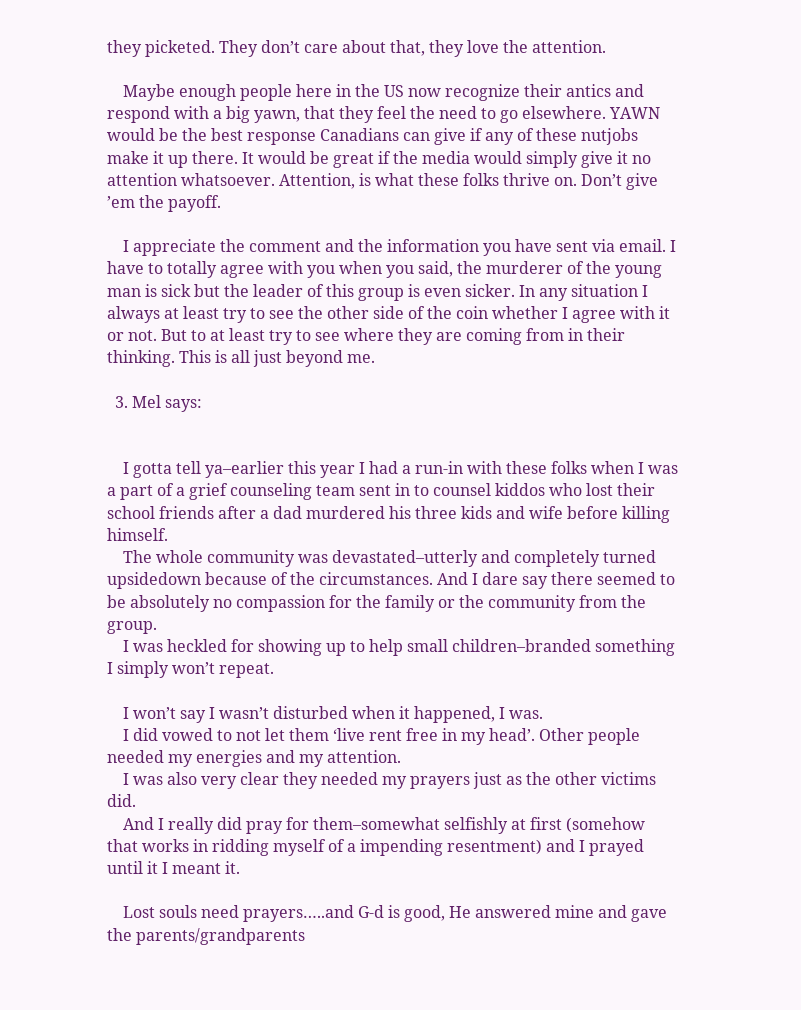they picketed. They don’t care about that, they love the attention.

    Maybe enough people here in the US now recognize their antics and respond with a big yawn, that they feel the need to go elsewhere. YAWN would be the best response Canadians can give if any of these nutjobs make it up there. It would be great if the media would simply give it no attention whatsoever. Attention, is what these folks thrive on. Don’t give ’em the payoff.

    I appreciate the comment and the information you have sent via email. I have to totally agree with you when you said, the murderer of the young man is sick but the leader of this group is even sicker. In any situation I always at least try to see the other side of the coin whether I agree with it or not. But to at least try to see where they are coming from in their thinking. This is all just beyond me.

  3. Mel says:


    I gotta tell ya–earlier this year I had a run-in with these folks when I was a part of a grief counseling team sent in to counsel kiddos who lost their school friends after a dad murdered his three kids and wife before killing himself.
    The whole community was devastated–utterly and completely turned upsidedown because of the circumstances. And I dare say there seemed to be absolutely no compassion for the family or the community from the group.
    I was heckled for showing up to help small children–branded something I simply won’t repeat.

    I won’t say I wasn’t disturbed when it happened, I was.
    I did vowed to not let them ‘live rent free in my head’. Other people needed my energies and my attention.
    I was also very clear they needed my prayers just as the other victims did.
    And I really did pray for them–somewhat selfishly at first (somehow that works in ridding myself of a impending resentment) and I prayed until it I meant it.

    Lost souls need prayers…..and G-d is good, He answered mine and gave the parents/grandparents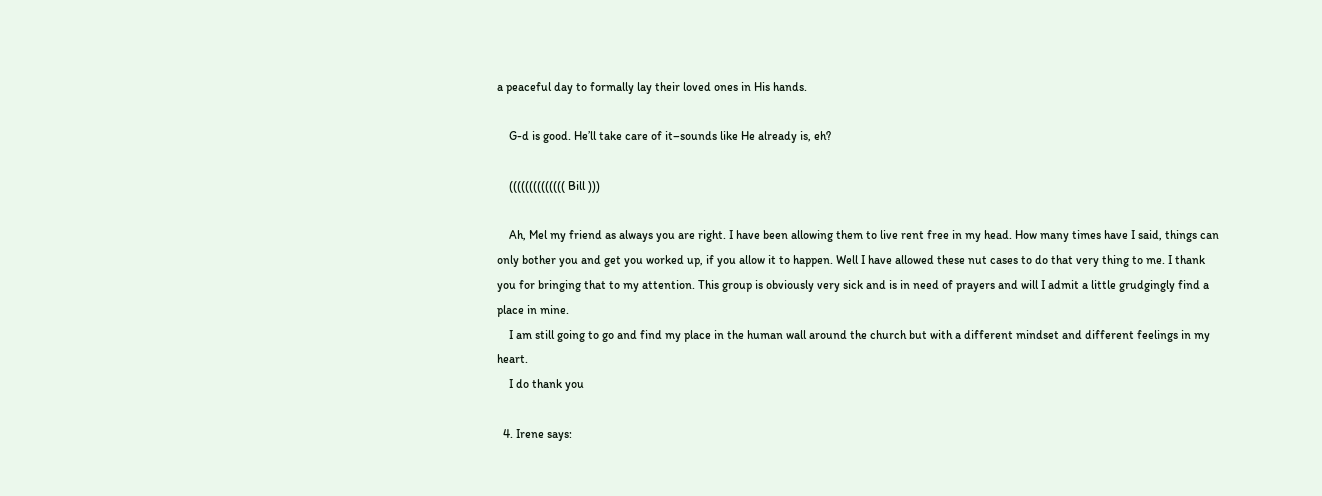a peaceful day to formally lay their loved ones in His hands.

    G-d is good. He’ll take care of it–sounds like He already is, eh?

    (((((((((((((( Bill )))

    Ah, Mel my friend as always you are right. I have been allowing them to live rent free in my head. How many times have I said, things can only bother you and get you worked up, if you allow it to happen. Well I have allowed these nut cases to do that very thing to me. I thank you for bringing that to my attention. This group is obviously very sick and is in need of prayers and will I admit a little grudgingly find a place in mine.
    I am still going to go and find my place in the human wall around the church but with a different mindset and different feelings in my heart.
    I do thank you

  4. Irene says: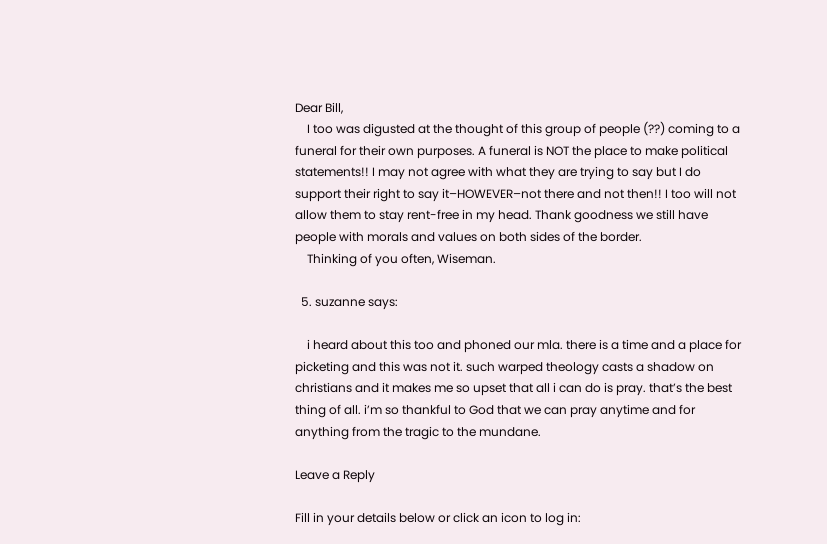Dear Bill,
    I too was digusted at the thought of this group of people (??) coming to a funeral for their own purposes. A funeral is NOT the place to make political statements!! I may not agree with what they are trying to say but I do support their right to say it–HOWEVER–not there and not then!! I too will not allow them to stay rent-free in my head. Thank goodness we still have people with morals and values on both sides of the border.
    Thinking of you often, Wiseman.

  5. suzanne says:

    i heard about this too and phoned our mla. there is a time and a place for picketing and this was not it. such warped theology casts a shadow on christians and it makes me so upset that all i can do is pray. that’s the best thing of all. i’m so thankful to God that we can pray anytime and for anything from the tragic to the mundane.

Leave a Reply

Fill in your details below or click an icon to log in: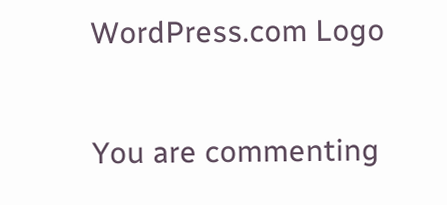WordPress.com Logo

You are commenting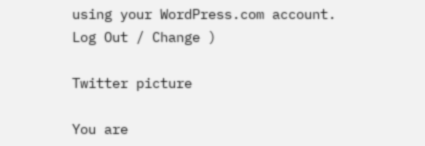using your WordPress.com account. Log Out / Change )

Twitter picture

You are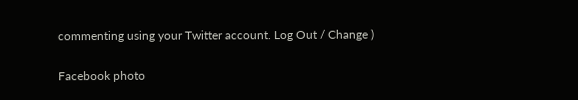commenting using your Twitter account. Log Out / Change )

Facebook photo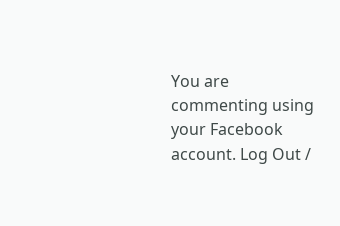You are commenting using your Facebook account. Log Out /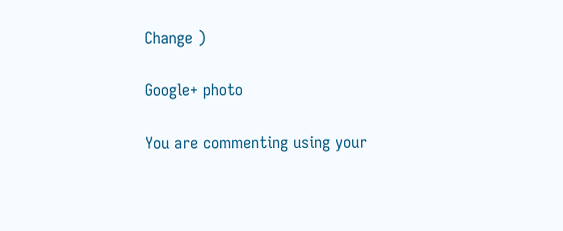Change )

Google+ photo

You are commenting using your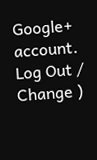Google+ account. Log Out / Change )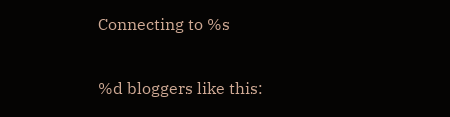Connecting to %s

%d bloggers like this: